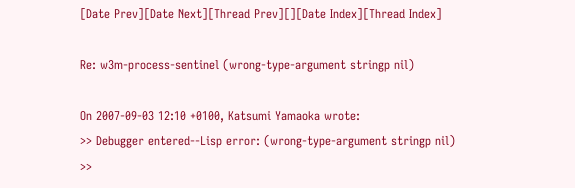[Date Prev][Date Next][Thread Prev][][Date Index][Thread Index]

Re: w3m-process-sentinel (wrong-type-argument stringp nil)

On 2007-09-03 12:10 +0100, Katsumi Yamaoka wrote:
>> Debugger entered--Lisp error: (wrong-type-argument stringp nil)
>>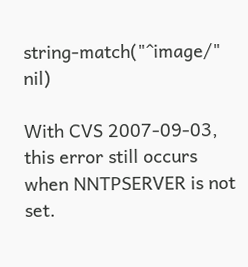string-match("^image/" nil)

With CVS 2007-09-03, this error still occurs when NNTPSERVER is not
set.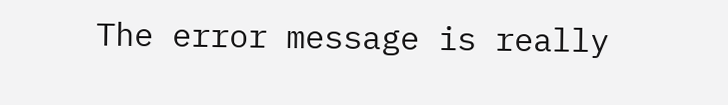The error message is really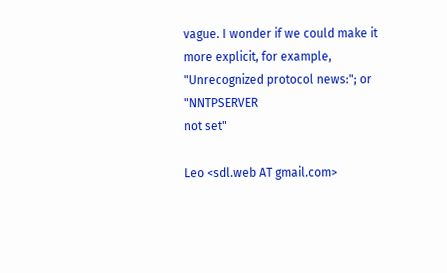vague. I wonder if we could make it
more explicit, for example, "Unrecognized protocol news:"; or "NNTPSERVER
not set"

Leo <sdl.web AT gmail.com>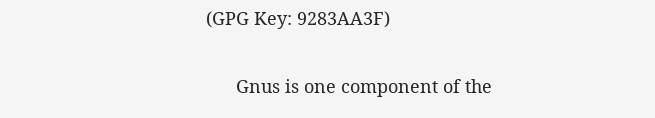(GPG Key: 9283AA3F)

      Gnus is one component of the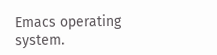Emacs operating system.